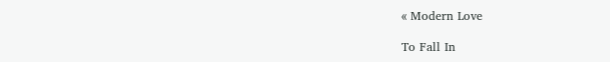« Modern Love

To Fall In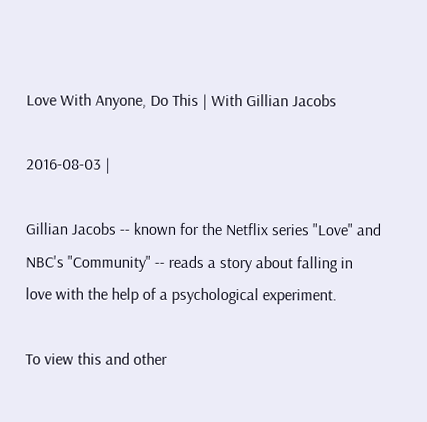Love With Anyone, Do This | With Gillian Jacobs

2016-08-03 |

Gillian Jacobs -- known for the Netflix series "Love" and NBC's "Community" -- reads a story about falling in love with the help of a psychological experiment.

To view this and other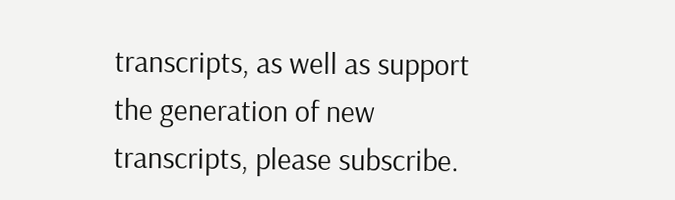transcripts, as well as support the generation of new transcripts, please subscribe.